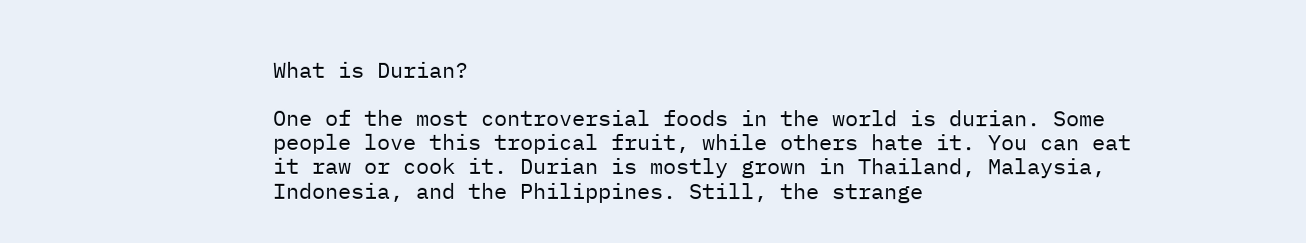What is Durian?

One of the most controversial foods in the world is durian. Some people love this tropical fruit, while others hate it. You can eat it raw or cook it. Durian is mostly grown in Thailand, Malaysia, Indonesia, and the Philippines. Still, the strange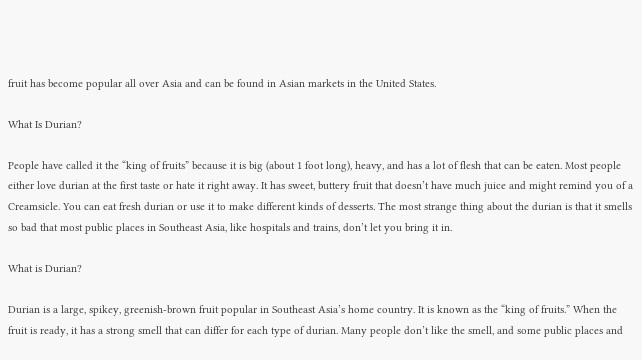fruit has become popular all over Asia and can be found in Asian markets in the United States.

What Is Durian?

People have called it the “king of fruits” because it is big (about 1 foot long), heavy, and has a lot of flesh that can be eaten. Most people either love durian at the first taste or hate it right away. It has sweet, buttery fruit that doesn’t have much juice and might remind you of a Creamsicle. You can eat fresh durian or use it to make different kinds of desserts. The most strange thing about the durian is that it smells so bad that most public places in Southeast Asia, like hospitals and trains, don’t let you bring it in.

What is Durian?

Durian is a large, spikey, greenish-brown fruit popular in Southeast Asia’s home country. It is known as the “king of fruits.” When the fruit is ready, it has a strong smell that can differ for each type of durian. Many people don’t like the smell, and some public places and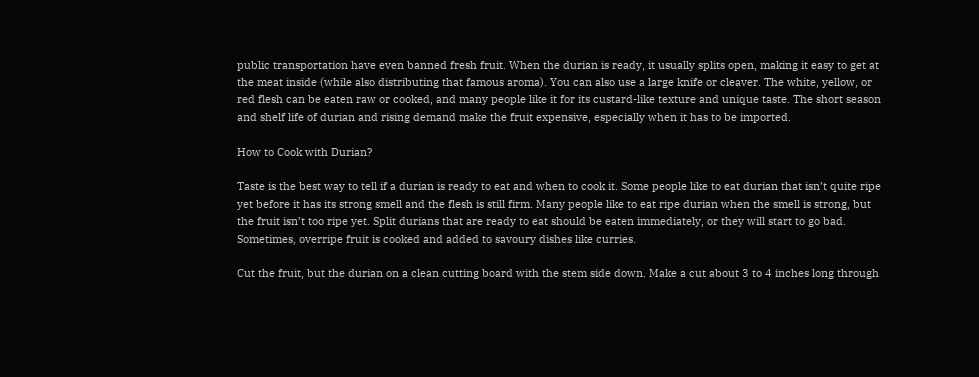public transportation have even banned fresh fruit. When the durian is ready, it usually splits open, making it easy to get at the meat inside (while also distributing that famous aroma). You can also use a large knife or cleaver. The white, yellow, or red flesh can be eaten raw or cooked, and many people like it for its custard-like texture and unique taste. The short season and shelf life of durian and rising demand make the fruit expensive, especially when it has to be imported.

How to Cook with Durian?

Taste is the best way to tell if a durian is ready to eat and when to cook it. Some people like to eat durian that isn’t quite ripe yet before it has its strong smell and the flesh is still firm. Many people like to eat ripe durian when the smell is strong, but the fruit isn’t too ripe yet. Split durians that are ready to eat should be eaten immediately, or they will start to go bad. Sometimes, overripe fruit is cooked and added to savoury dishes like curries.

Cut the fruit, but the durian on a clean cutting board with the stem side down. Make a cut about 3 to 4 inches long through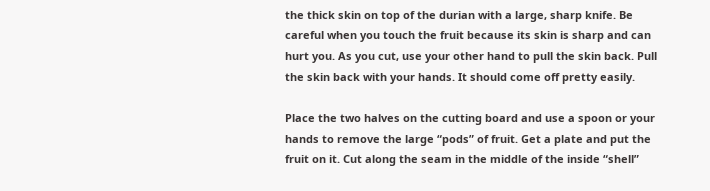the thick skin on top of the durian with a large, sharp knife. Be careful when you touch the fruit because its skin is sharp and can hurt you. As you cut, use your other hand to pull the skin back. Pull the skin back with your hands. It should come off pretty easily.

Place the two halves on the cutting board and use a spoon or your hands to remove the large “pods” of fruit. Get a plate and put the fruit on it. Cut along the seam in the middle of the inside “shell”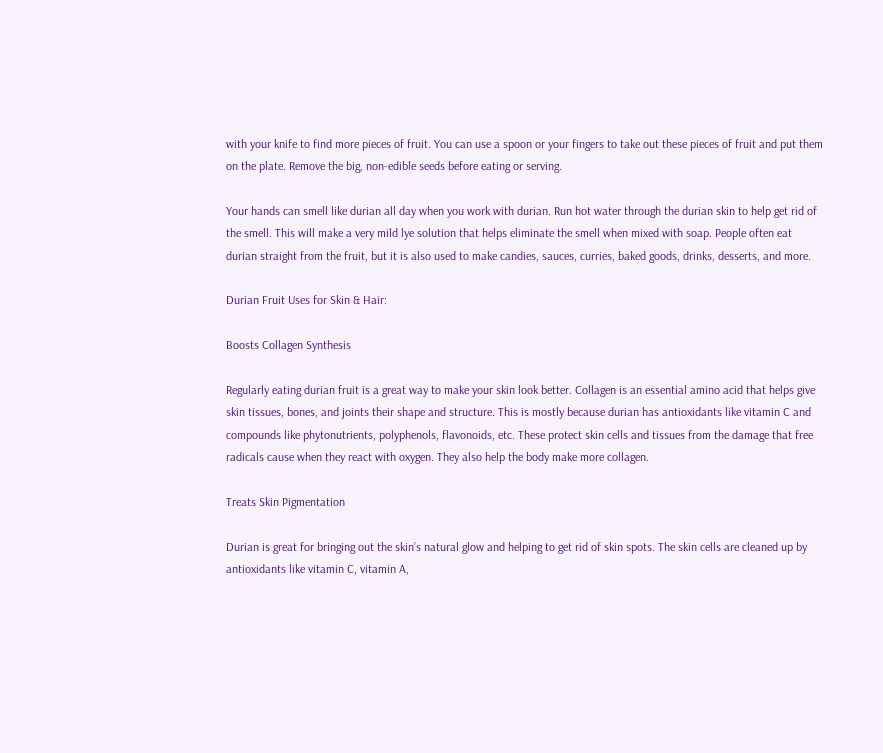with your knife to find more pieces of fruit. You can use a spoon or your fingers to take out these pieces of fruit and put them on the plate. Remove the big, non-edible seeds before eating or serving.

Your hands can smell like durian all day when you work with durian. Run hot water through the durian skin to help get rid of the smell. This will make a very mild lye solution that helps eliminate the smell when mixed with soap. People often eat durian straight from the fruit, but it is also used to make candies, sauces, curries, baked goods, drinks, desserts, and more.

Durian Fruit Uses for Skin & Hair:

Boosts Collagen Synthesis

Regularly eating durian fruit is a great way to make your skin look better. Collagen is an essential amino acid that helps give skin tissues, bones, and joints their shape and structure. This is mostly because durian has antioxidants like vitamin C and compounds like phytonutrients, polyphenols, flavonoids, etc. These protect skin cells and tissues from the damage that free radicals cause when they react with oxygen. They also help the body make more collagen.

Treats Skin Pigmentation

Durian is great for bringing out the skin’s natural glow and helping to get rid of skin spots. The skin cells are cleaned up by antioxidants like vitamin C, vitamin A,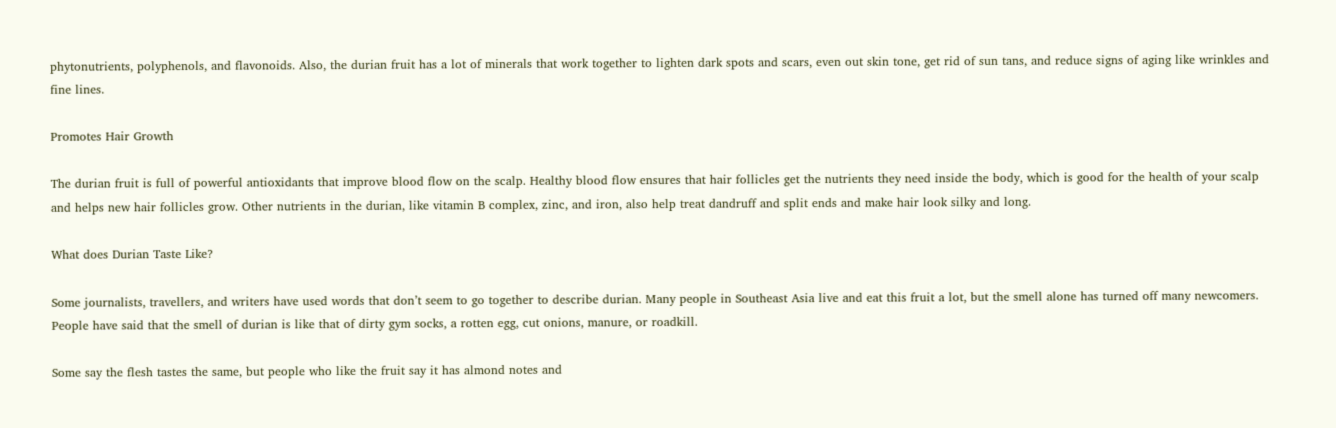phytonutrients, polyphenols, and flavonoids. Also, the durian fruit has a lot of minerals that work together to lighten dark spots and scars, even out skin tone, get rid of sun tans, and reduce signs of aging like wrinkles and fine lines.

Promotes Hair Growth

The durian fruit is full of powerful antioxidants that improve blood flow on the scalp. Healthy blood flow ensures that hair follicles get the nutrients they need inside the body, which is good for the health of your scalp and helps new hair follicles grow. Other nutrients in the durian, like vitamin B complex, zinc, and iron, also help treat dandruff and split ends and make hair look silky and long.

What does Durian Taste Like?

Some journalists, travellers, and writers have used words that don’t seem to go together to describe durian. Many people in Southeast Asia live and eat this fruit a lot, but the smell alone has turned off many newcomers. People have said that the smell of durian is like that of dirty gym socks, a rotten egg, cut onions, manure, or roadkill.

Some say the flesh tastes the same, but people who like the fruit say it has almond notes and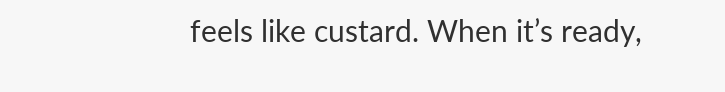feels like custard. When it’s ready,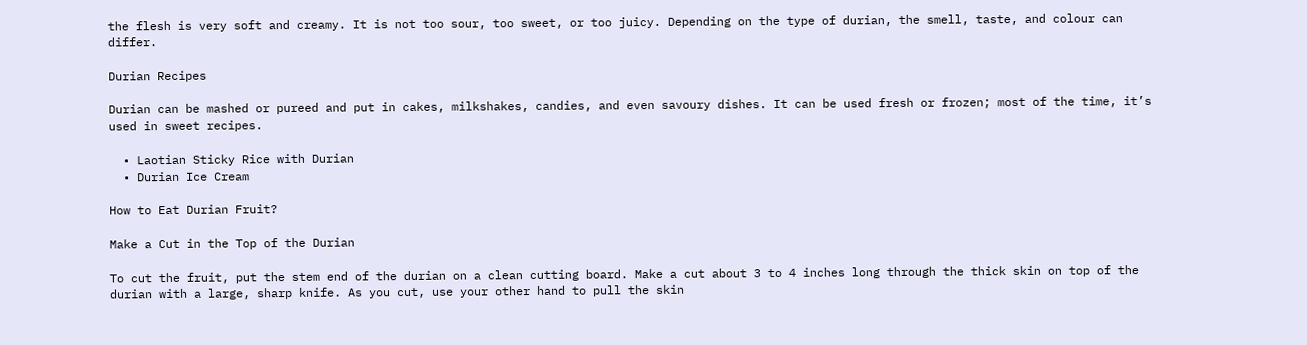the flesh is very soft and creamy. It is not too sour, too sweet, or too juicy. Depending on the type of durian, the smell, taste, and colour can differ.

Durian Recipes

Durian can be mashed or pureed and put in cakes, milkshakes, candies, and even savoury dishes. It can be used fresh or frozen; most of the time, it’s used in sweet recipes.

  • Laotian Sticky Rice with Durian
  • Durian Ice Cream

How to Eat Durian Fruit?

Make a Cut in the Top of the Durian

To cut the fruit, put the stem end of the durian on a clean cutting board. Make a cut about 3 to 4 inches long through the thick skin on top of the durian with a large, sharp knife. As you cut, use your other hand to pull the skin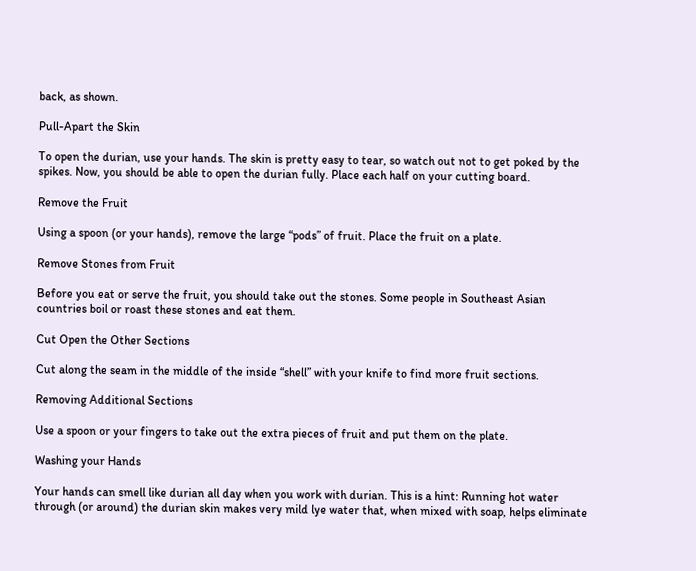back, as shown.

Pull-Apart the Skin

To open the durian, use your hands. The skin is pretty easy to tear, so watch out not to get poked by the spikes. Now, you should be able to open the durian fully. Place each half on your cutting board.

Remove the Fruit

Using a spoon (or your hands), remove the large “pods” of fruit. Place the fruit on a plate.

Remove Stones from Fruit

Before you eat or serve the fruit, you should take out the stones. Some people in Southeast Asian countries boil or roast these stones and eat them.

Cut Open the Other Sections

Cut along the seam in the middle of the inside “shell” with your knife to find more fruit sections.

Removing Additional Sections

Use a spoon or your fingers to take out the extra pieces of fruit and put them on the plate.

Washing your Hands

Your hands can smell like durian all day when you work with durian. This is a hint: Running hot water through (or around) the durian skin makes very mild lye water that, when mixed with soap, helps eliminate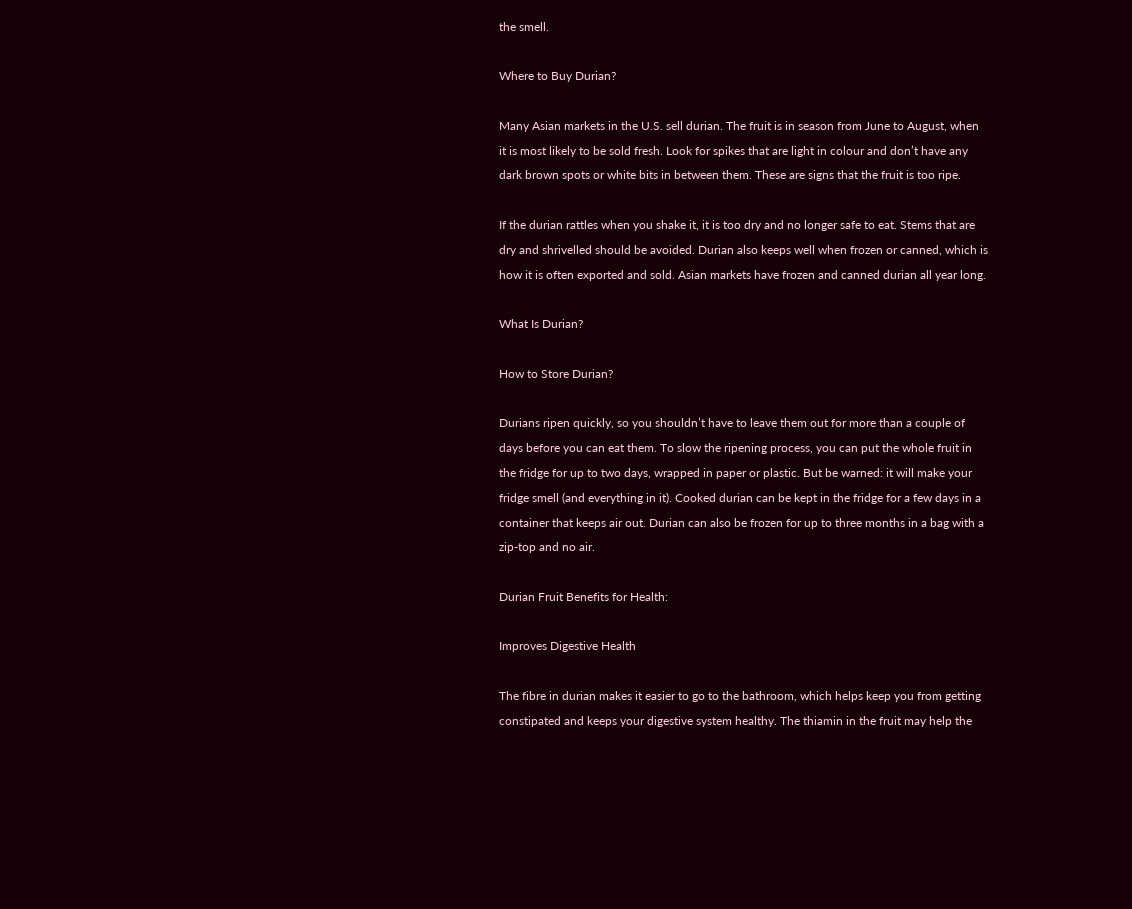the smell.

Where to Buy Durian?

Many Asian markets in the U.S. sell durian. The fruit is in season from June to August, when it is most likely to be sold fresh. Look for spikes that are light in colour and don’t have any dark brown spots or white bits in between them. These are signs that the fruit is too ripe.

If the durian rattles when you shake it, it is too dry and no longer safe to eat. Stems that are dry and shrivelled should be avoided. Durian also keeps well when frozen or canned, which is how it is often exported and sold. Asian markets have frozen and canned durian all year long.

What Is Durian?

How to Store Durian?

Durians ripen quickly, so you shouldn’t have to leave them out for more than a couple of days before you can eat them. To slow the ripening process, you can put the whole fruit in the fridge for up to two days, wrapped in paper or plastic. But be warned: it will make your fridge smell (and everything in it). Cooked durian can be kept in the fridge for a few days in a container that keeps air out. Durian can also be frozen for up to three months in a bag with a zip-top and no air.

Durian Fruit Benefits for Health:

Improves Digestive Health

The fibre in durian makes it easier to go to the bathroom, which helps keep you from getting constipated and keeps your digestive system healthy. The thiamin in the fruit may help the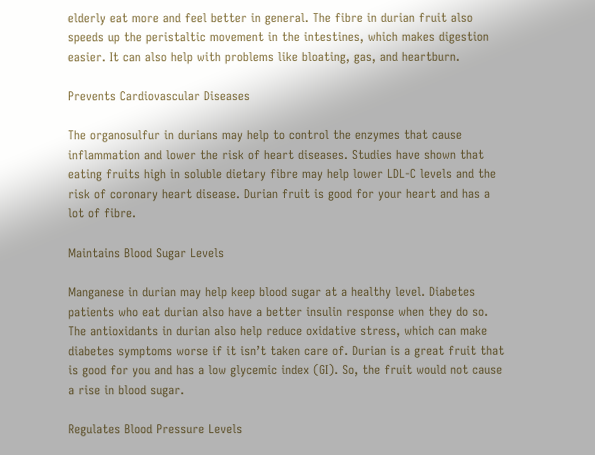elderly eat more and feel better in general. The fibre in durian fruit also speeds up the peristaltic movement in the intestines, which makes digestion easier. It can also help with problems like bloating, gas, and heartburn.

Prevents Cardiovascular Diseases

The organosulfur in durians may help to control the enzymes that cause inflammation and lower the risk of heart diseases. Studies have shown that eating fruits high in soluble dietary fibre may help lower LDL-C levels and the risk of coronary heart disease. Durian fruit is good for your heart and has a lot of fibre.

Maintains Blood Sugar Levels

Manganese in durian may help keep blood sugar at a healthy level. Diabetes patients who eat durian also have a better insulin response when they do so. The antioxidants in durian also help reduce oxidative stress, which can make diabetes symptoms worse if it isn’t taken care of. Durian is a great fruit that is good for you and has a low glycemic index (GI). So, the fruit would not cause a rise in blood sugar.

Regulates Blood Pressure Levels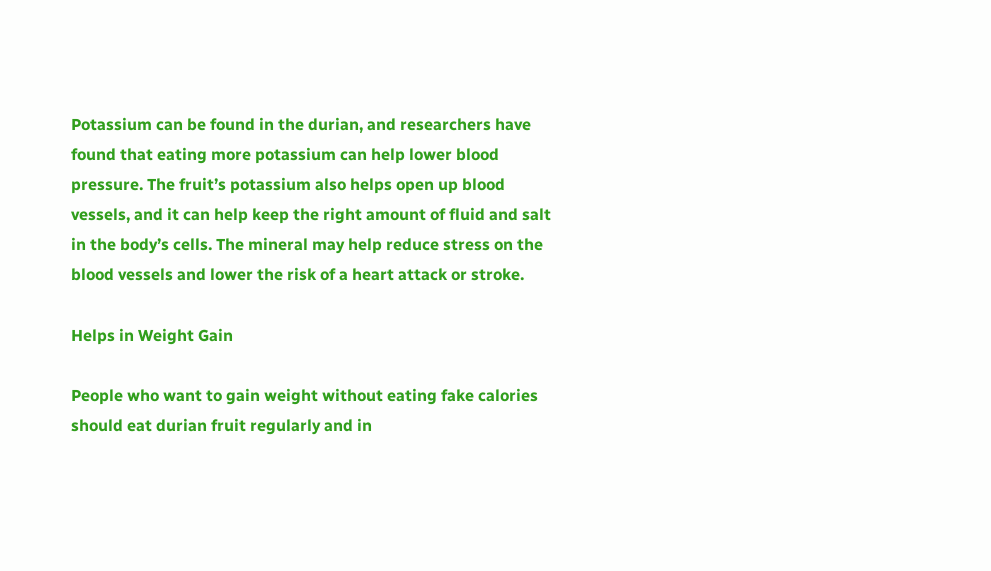Potassium can be found in the durian, and researchers have found that eating more potassium can help lower blood pressure. The fruit’s potassium also helps open up blood vessels, and it can help keep the right amount of fluid and salt in the body’s cells. The mineral may help reduce stress on the blood vessels and lower the risk of a heart attack or stroke.

Helps in Weight Gain

People who want to gain weight without eating fake calories should eat durian fruit regularly and in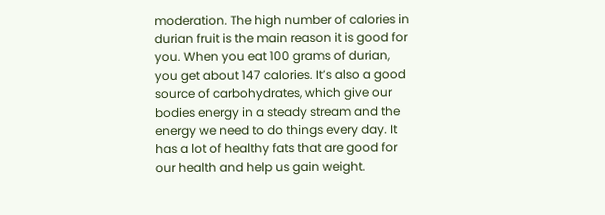moderation. The high number of calories in durian fruit is the main reason it is good for you. When you eat 100 grams of durian, you get about 147 calories. It’s also a good source of carbohydrates, which give our bodies energy in a steady stream and the energy we need to do things every day. It has a lot of healthy fats that are good for our health and help us gain weight.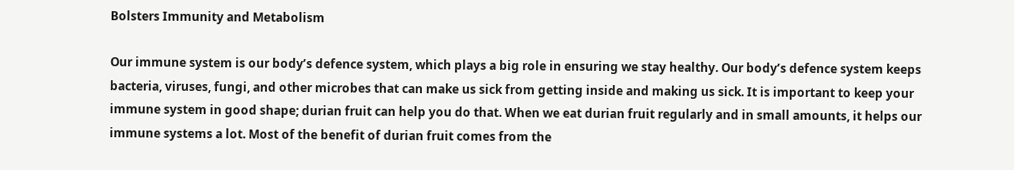Bolsters Immunity and Metabolism

Our immune system is our body’s defence system, which plays a big role in ensuring we stay healthy. Our body’s defence system keeps bacteria, viruses, fungi, and other microbes that can make us sick from getting inside and making us sick. It is important to keep your immune system in good shape; durian fruit can help you do that. When we eat durian fruit regularly and in small amounts, it helps our immune systems a lot. Most of the benefit of durian fruit comes from the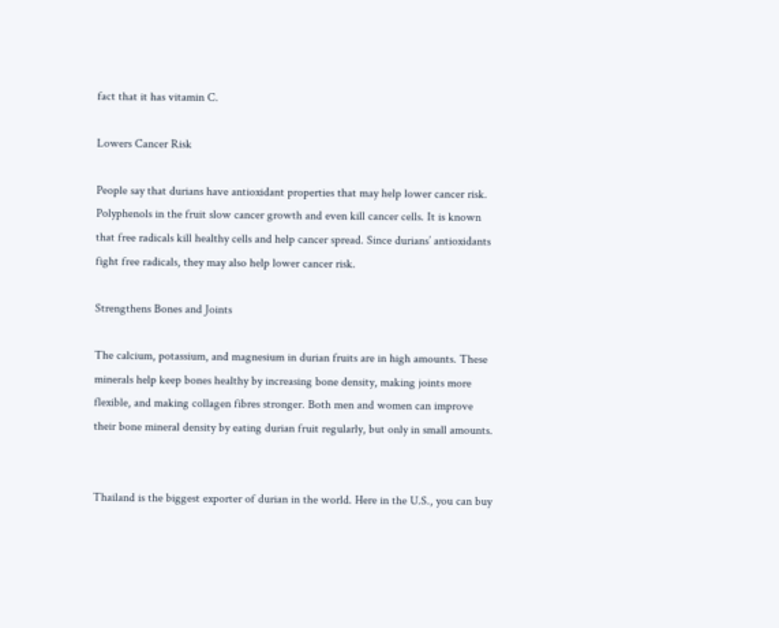fact that it has vitamin C.

Lowers Cancer Risk

People say that durians have antioxidant properties that may help lower cancer risk. Polyphenols in the fruit slow cancer growth and even kill cancer cells. It is known that free radicals kill healthy cells and help cancer spread. Since durians’ antioxidants fight free radicals, they may also help lower cancer risk.

Strengthens Bones and Joints

The calcium, potassium, and magnesium in durian fruits are in high amounts. These minerals help keep bones healthy by increasing bone density, making joints more flexible, and making collagen fibres stronger. Both men and women can improve their bone mineral density by eating durian fruit regularly, but only in small amounts.


Thailand is the biggest exporter of durian in the world. Here in the U.S., you can buy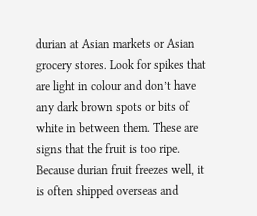durian at Asian markets or Asian grocery stores. Look for spikes that are light in colour and don’t have any dark brown spots or bits of white in between them. These are signs that the fruit is too ripe. Because durian fruit freezes well, it is often shipped overseas and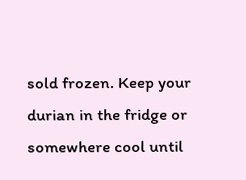sold frozen. Keep your durian in the fridge or somewhere cool until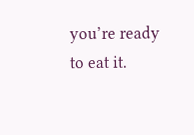you’re ready to eat it.